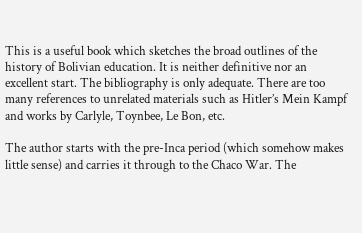This is a useful book which sketches the broad outlines of the history of Bolivian education. It is neither definitive nor an excellent start. The bibliography is only adequate. There are too many references to unrelated materials such as Hitler’s Mein Kampf and works by Carlyle, Toynbee, Le Bon, etc.

The author starts with the pre-Inca period (which somehow makes little sense) and carries it through to the Chaco War. The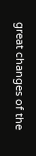great changes of the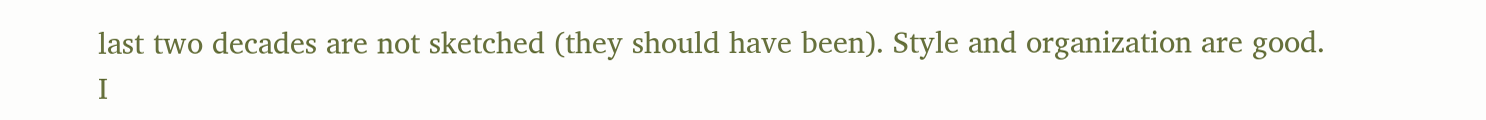last two decades are not sketched (they should have been). Style and organization are good. I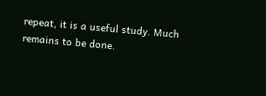repeat, it is a useful study. Much remains to be done.